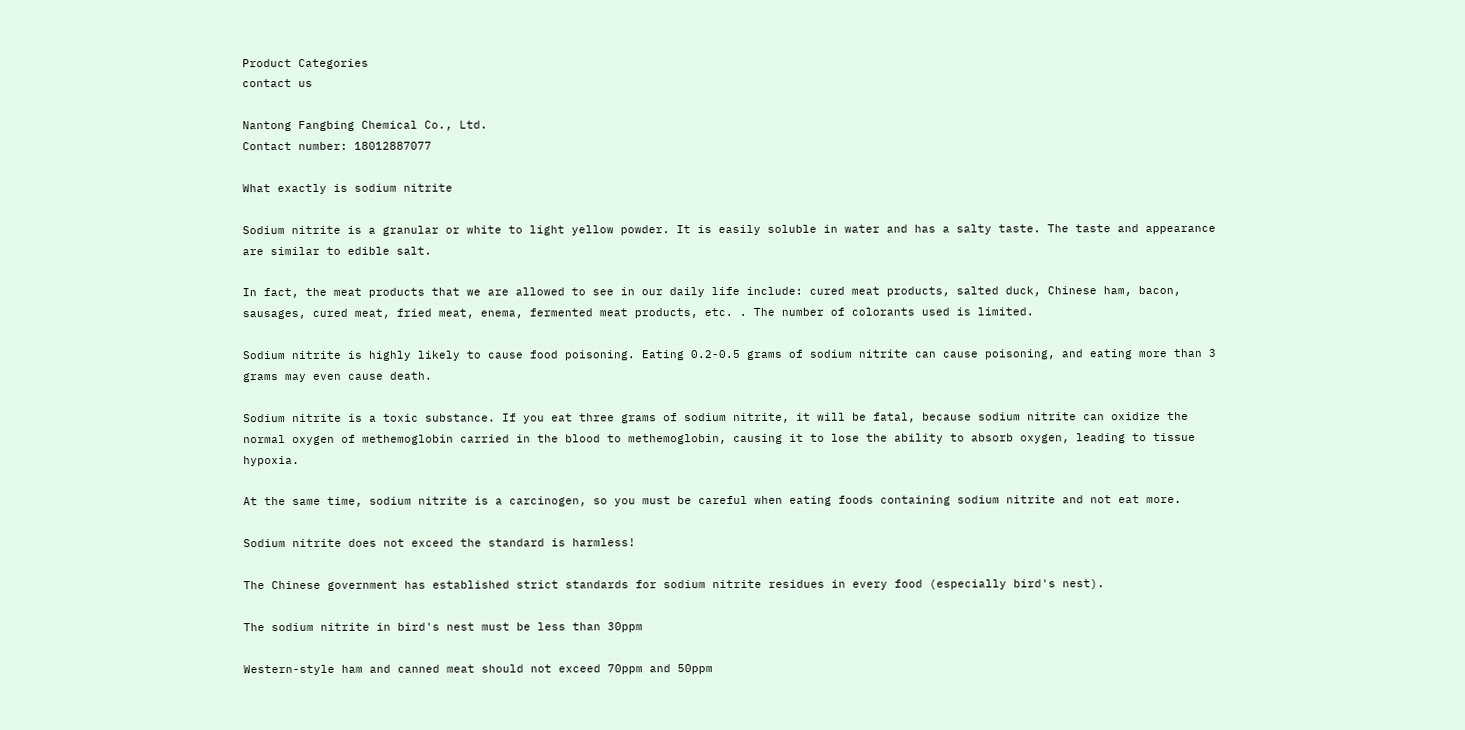Product Categories
contact us

Nantong Fangbing Chemical Co., Ltd.
Contact number: 18012887077

What exactly is sodium nitrite

Sodium nitrite is a granular or white to light yellow powder. It is easily soluble in water and has a salty taste. The taste and appearance are similar to edible salt.

In fact, the meat products that we are allowed to see in our daily life include: cured meat products, salted duck, Chinese ham, bacon, sausages, cured meat, fried meat, enema, fermented meat products, etc. . The number of colorants used is limited.

Sodium nitrite is highly likely to cause food poisoning. Eating 0.2-0.5 grams of sodium nitrite can cause poisoning, and eating more than 3 grams may even cause death.

Sodium nitrite is a toxic substance. If you eat three grams of sodium nitrite, it will be fatal, because sodium nitrite can oxidize the normal oxygen of methemoglobin carried in the blood to methemoglobin, causing it to lose the ability to absorb oxygen, leading to tissue hypoxia.

At the same time, sodium nitrite is a carcinogen, so you must be careful when eating foods containing sodium nitrite and not eat more.

Sodium nitrite does not exceed the standard is harmless!

The Chinese government has established strict standards for sodium nitrite residues in every food (especially bird's nest).

The sodium nitrite in bird's nest must be less than 30ppm

Western-style ham and canned meat should not exceed 70ppm and 50ppm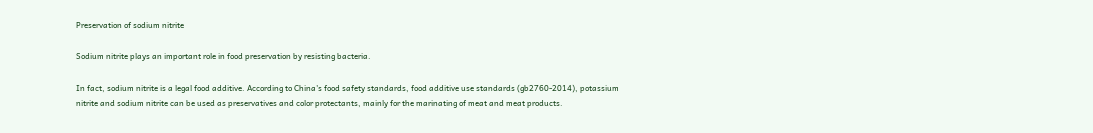Preservation of sodium nitrite

Sodium nitrite plays an important role in food preservation by resisting bacteria.

In fact, sodium nitrite is a legal food additive. According to China's food safety standards, food additive use standards (gb2760-2014), potassium nitrite and sodium nitrite can be used as preservatives and color protectants, mainly for the marinating of meat and meat products.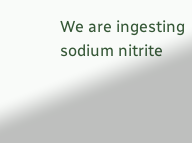We are ingesting sodium nitrite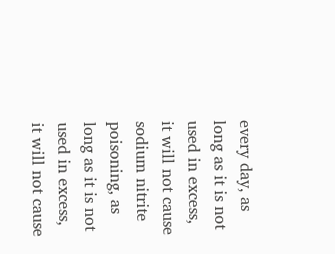every day, as long as it is not used in excess, it will not cause sodium nitrite poisoning, as long as it is not used in excess, it will not cause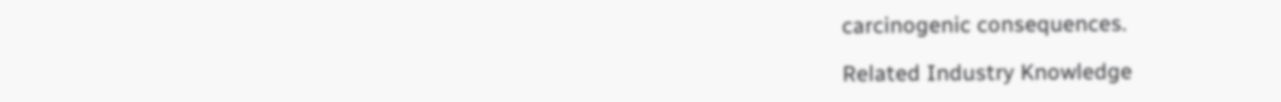carcinogenic consequences.

Related Industry Knowledge